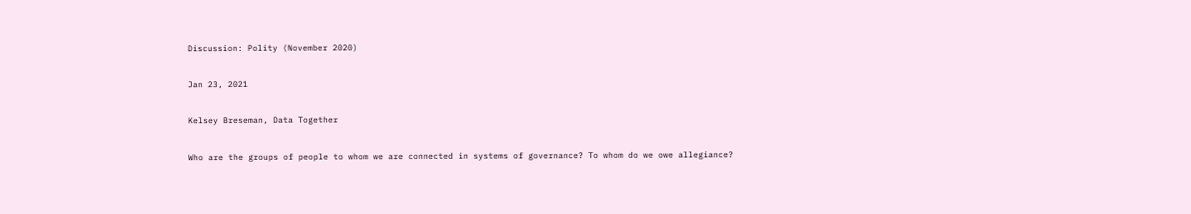Discussion: Polity (November 2020)

Jan 23, 2021

Kelsey Breseman, Data Together

Who are the groups of people to whom we are connected in systems of governance? To whom do we owe allegiance?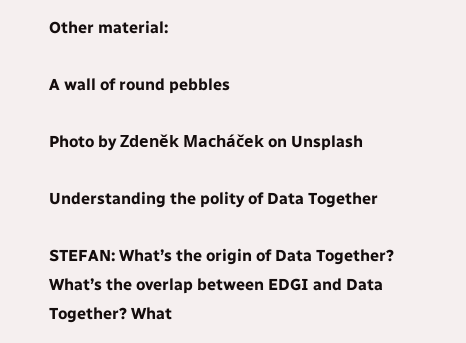Other material:

A wall of round pebbles

Photo by Zdeněk Macháček on Unsplash

Understanding the polity of Data Together

STEFAN: What’s the origin of Data Together? What’s the overlap between EDGI and Data Together? What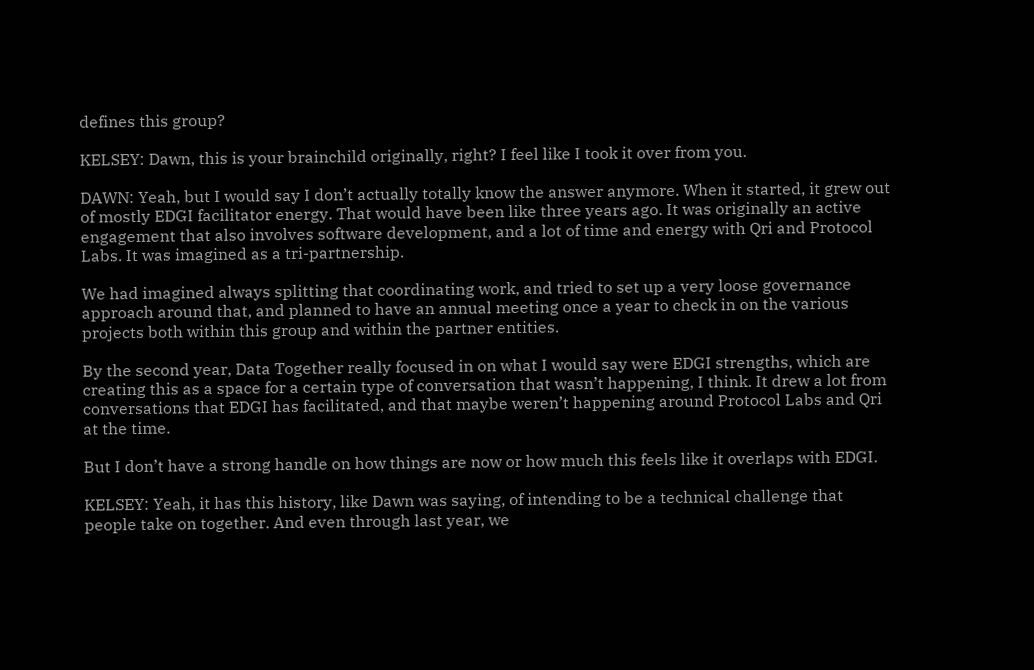defines this group?

KELSEY: Dawn, this is your brainchild originally, right? I feel like I took it over from you.

DAWN: Yeah, but I would say I don’t actually totally know the answer anymore. When it started, it grew out of mostly EDGI facilitator energy. That would have been like three years ago. It was originally an active engagement that also involves software development, and a lot of time and energy with Qri and Protocol Labs. It was imagined as a tri-partnership.

We had imagined always splitting that coordinating work, and tried to set up a very loose governance approach around that, and planned to have an annual meeting once a year to check in on the various projects both within this group and within the partner entities.

By the second year, Data Together really focused in on what I would say were EDGI strengths, which are creating this as a space for a certain type of conversation that wasn’t happening, I think. It drew a lot from conversations that EDGI has facilitated, and that maybe weren’t happening around Protocol Labs and Qri at the time.

But I don’t have a strong handle on how things are now or how much this feels like it overlaps with EDGI.

KELSEY: Yeah, it has this history, like Dawn was saying, of intending to be a technical challenge that people take on together. And even through last year, we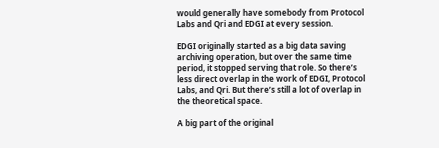would generally have somebody from Protocol Labs and Qri and EDGI at every session.

EDGI originally started as a big data saving archiving operation, but over the same time period, it stopped serving that role. So there’s less direct overlap in the work of EDGI, Protocol Labs, and Qri. But there’s still a lot of overlap in the theoretical space.

A big part of the original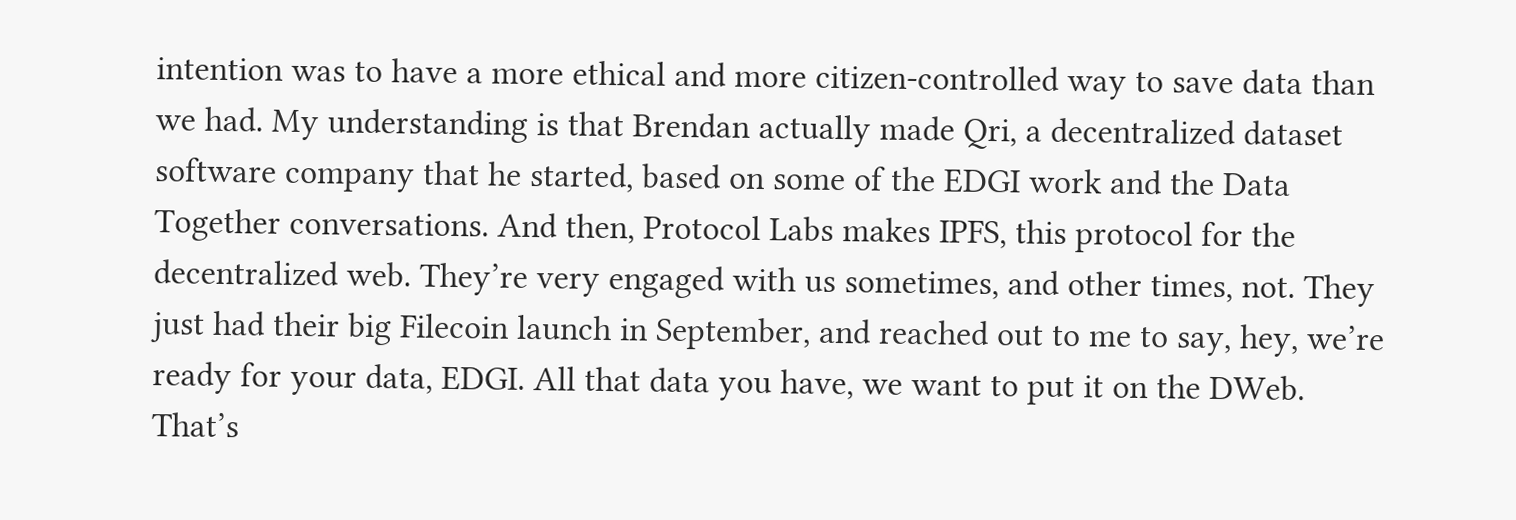intention was to have a more ethical and more citizen-controlled way to save data than we had. My understanding is that Brendan actually made Qri, a decentralized dataset software company that he started, based on some of the EDGI work and the Data Together conversations. And then, Protocol Labs makes IPFS, this protocol for the decentralized web. They’re very engaged with us sometimes, and other times, not. They just had their big Filecoin launch in September, and reached out to me to say, hey, we’re ready for your data, EDGI. All that data you have, we want to put it on the DWeb. That’s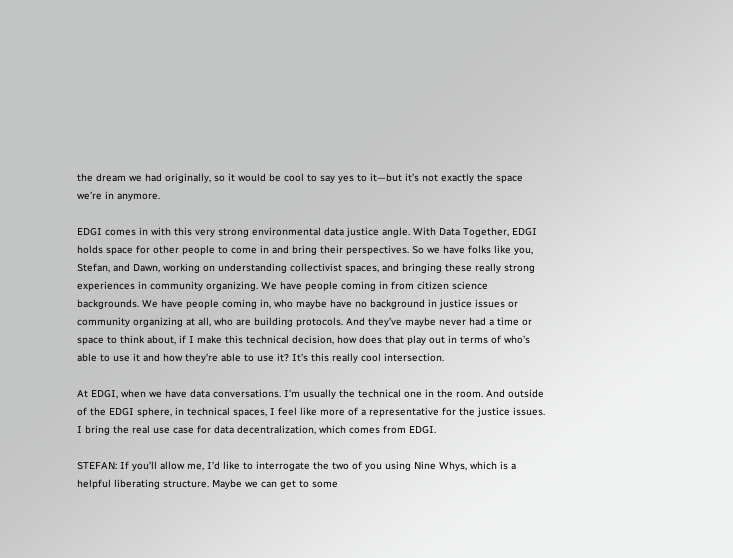the dream we had originally, so it would be cool to say yes to it—but it’s not exactly the space we’re in anymore.

EDGI comes in with this very strong environmental data justice angle. With Data Together, EDGI holds space for other people to come in and bring their perspectives. So we have folks like you, Stefan, and Dawn, working on understanding collectivist spaces, and bringing these really strong experiences in community organizing. We have people coming in from citizen science backgrounds. We have people coming in, who maybe have no background in justice issues or community organizing at all, who are building protocols. And they’ve maybe never had a time or space to think about, if I make this technical decision, how does that play out in terms of who’s able to use it and how they’re able to use it? It’s this really cool intersection.

At EDGI, when we have data conversations. I’m usually the technical one in the room. And outside of the EDGI sphere, in technical spaces, I feel like more of a representative for the justice issues. I bring the real use case for data decentralization, which comes from EDGI.

STEFAN: If you’ll allow me, I’d like to interrogate the two of you using Nine Whys, which is a helpful liberating structure. Maybe we can get to some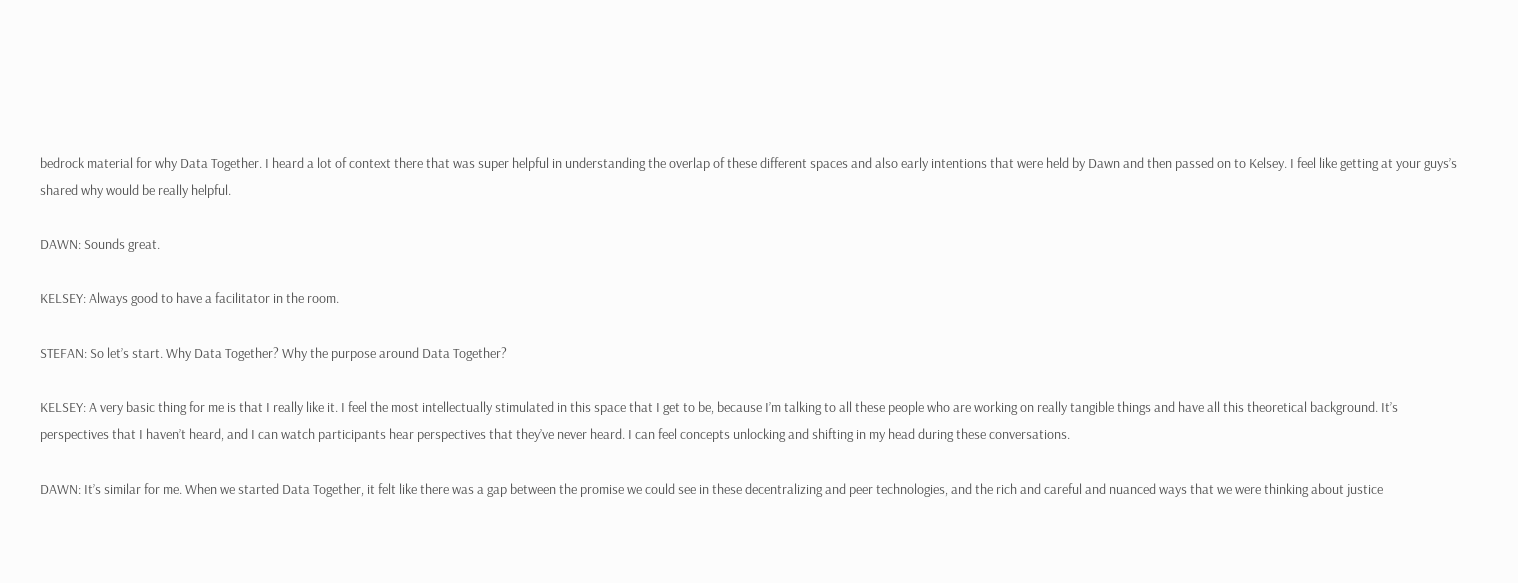bedrock material for why Data Together. I heard a lot of context there that was super helpful in understanding the overlap of these different spaces and also early intentions that were held by Dawn and then passed on to Kelsey. I feel like getting at your guys’s shared why would be really helpful.

DAWN: Sounds great.

KELSEY: Always good to have a facilitator in the room.

STEFAN: So let’s start. Why Data Together? Why the purpose around Data Together?

KELSEY: A very basic thing for me is that I really like it. I feel the most intellectually stimulated in this space that I get to be, because I’m talking to all these people who are working on really tangible things and have all this theoretical background. It’s perspectives that I haven’t heard, and I can watch participants hear perspectives that they’ve never heard. I can feel concepts unlocking and shifting in my head during these conversations.

DAWN: It’s similar for me. When we started Data Together, it felt like there was a gap between the promise we could see in these decentralizing and peer technologies, and the rich and careful and nuanced ways that we were thinking about justice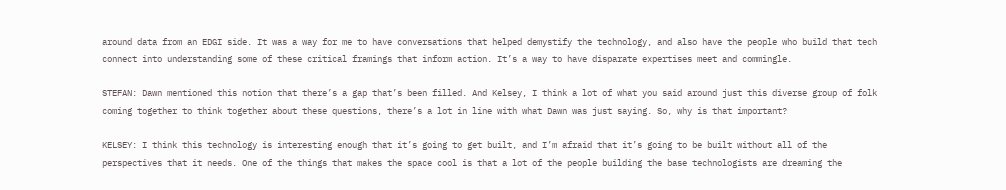around data from an EDGI side. It was a way for me to have conversations that helped demystify the technology, and also have the people who build that tech connect into understanding some of these critical framings that inform action. It’s a way to have disparate expertises meet and commingle.

STEFAN: Dawn mentioned this notion that there’s a gap that’s been filled. And Kelsey, I think a lot of what you said around just this diverse group of folk coming together to think together about these questions, there’s a lot in line with what Dawn was just saying. So, why is that important?

KELSEY: I think this technology is interesting enough that it’s going to get built, and I’m afraid that it’s going to be built without all of the perspectives that it needs. One of the things that makes the space cool is that a lot of the people building the base technologists are dreaming the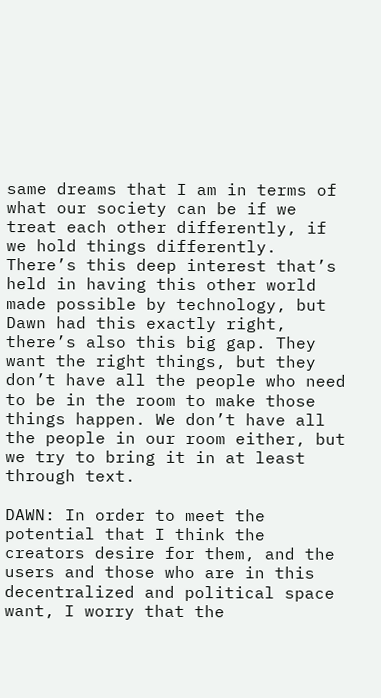same dreams that I am in terms of what our society can be if we treat each other differently, if we hold things differently. There’s this deep interest that’s held in having this other world made possible by technology, but Dawn had this exactly right, there’s also this big gap. They want the right things, but they don’t have all the people who need to be in the room to make those things happen. We don’t have all the people in our room either, but we try to bring it in at least through text.

DAWN: In order to meet the potential that I think the creators desire for them, and the users and those who are in this decentralized and political space want, I worry that the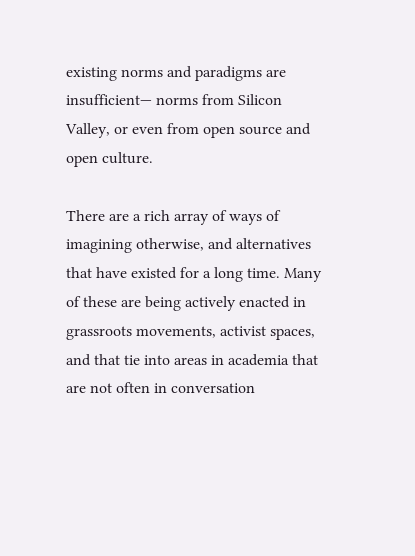existing norms and paradigms are insufficient— norms from Silicon Valley, or even from open source and open culture.

There are a rich array of ways of imagining otherwise, and alternatives that have existed for a long time. Many of these are being actively enacted in grassroots movements, activist spaces, and that tie into areas in academia that are not often in conversation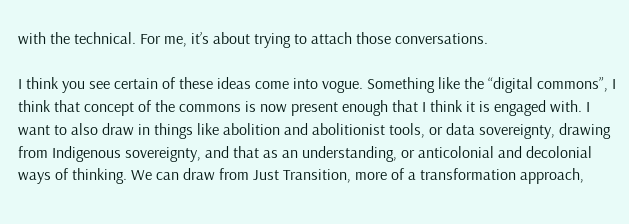with the technical. For me, it’s about trying to attach those conversations.

I think you see certain of these ideas come into vogue. Something like the “digital commons”, I think that concept of the commons is now present enough that I think it is engaged with. I want to also draw in things like abolition and abolitionist tools, or data sovereignty, drawing from Indigenous sovereignty, and that as an understanding, or anticolonial and decolonial ways of thinking. We can draw from Just Transition, more of a transformation approach,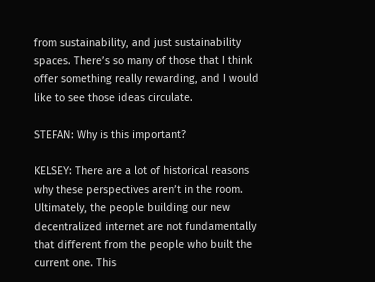from sustainability, and just sustainability spaces. There’s so many of those that I think offer something really rewarding, and I would like to see those ideas circulate.

STEFAN: Why is this important?

KELSEY: There are a lot of historical reasons why these perspectives aren’t in the room. Ultimately, the people building our new decentralized internet are not fundamentally that different from the people who built the current one. This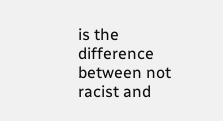is the difference between not racist and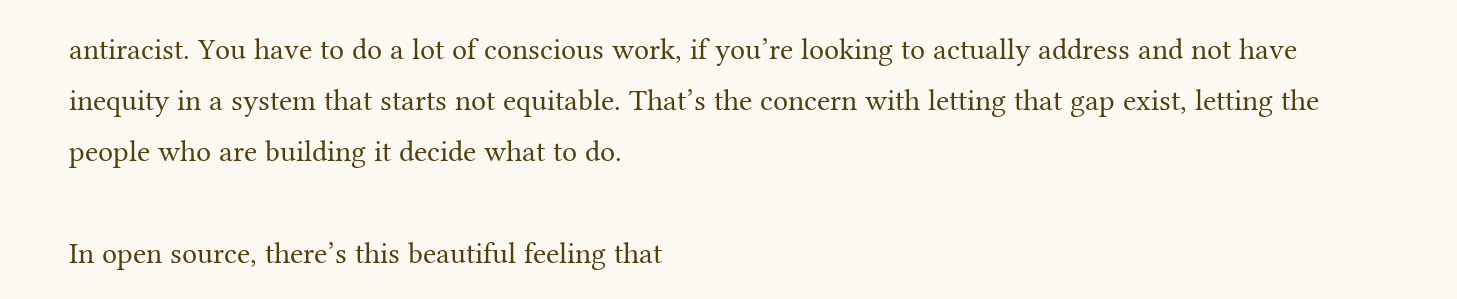antiracist. You have to do a lot of conscious work, if you’re looking to actually address and not have inequity in a system that starts not equitable. That’s the concern with letting that gap exist, letting the people who are building it decide what to do.

In open source, there’s this beautiful feeling that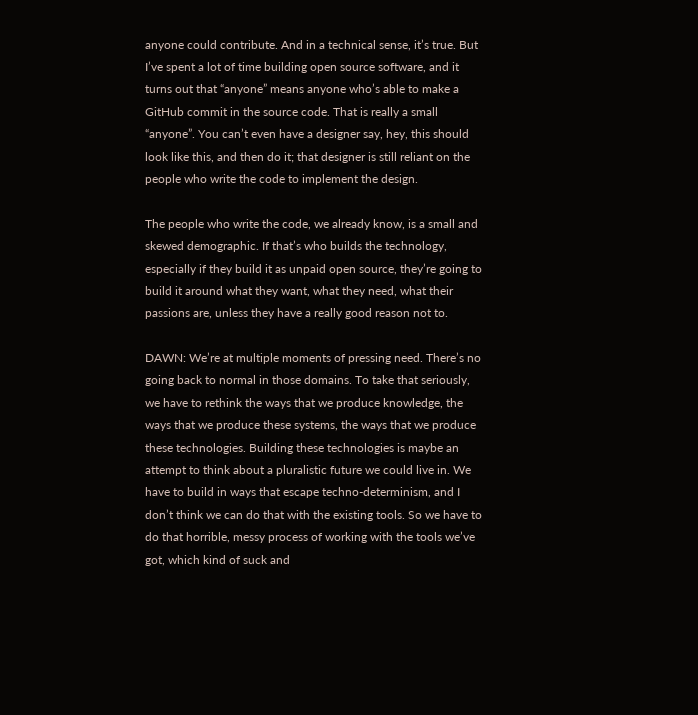anyone could contribute. And in a technical sense, it’s true. But I’ve spent a lot of time building open source software, and it turns out that “anyone” means anyone who’s able to make a GitHub commit in the source code. That is really a small “anyone”. You can’t even have a designer say, hey, this should look like this, and then do it; that designer is still reliant on the people who write the code to implement the design.

The people who write the code, we already know, is a small and skewed demographic. If that’s who builds the technology, especially if they build it as unpaid open source, they’re going to build it around what they want, what they need, what their passions are, unless they have a really good reason not to.

DAWN: We’re at multiple moments of pressing need. There’s no going back to normal in those domains. To take that seriously, we have to rethink the ways that we produce knowledge, the ways that we produce these systems, the ways that we produce these technologies. Building these technologies is maybe an attempt to think about a pluralistic future we could live in. We have to build in ways that escape techno-determinism, and I don’t think we can do that with the existing tools. So we have to do that horrible, messy process of working with the tools we’ve got, which kind of suck and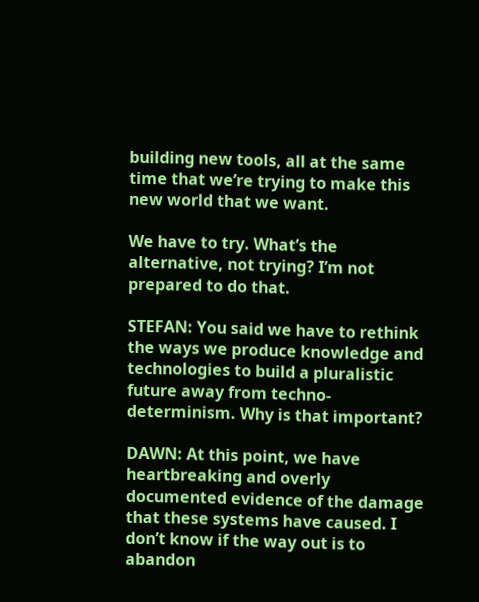building new tools, all at the same time that we’re trying to make this new world that we want.

We have to try. What’s the alternative, not trying? I’m not prepared to do that.

STEFAN: You said we have to rethink the ways we produce knowledge and technologies to build a pluralistic future away from techno-determinism. Why is that important?

DAWN: At this point, we have heartbreaking and overly documented evidence of the damage that these systems have caused. I don’t know if the way out is to abandon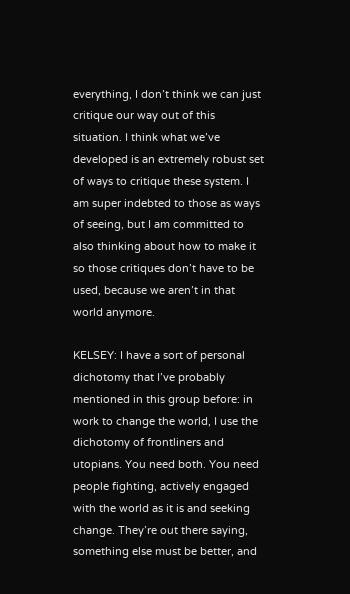everything, I don’t think we can just critique our way out of this situation. I think what we’ve developed is an extremely robust set of ways to critique these system. I am super indebted to those as ways of seeing, but I am committed to also thinking about how to make it so those critiques don’t have to be used, because we aren’t in that world anymore.

KELSEY: I have a sort of personal dichotomy that I’ve probably mentioned in this group before: in work to change the world, I use the dichotomy of frontliners and utopians. You need both. You need people fighting, actively engaged with the world as it is and seeking change. They’re out there saying, something else must be better, and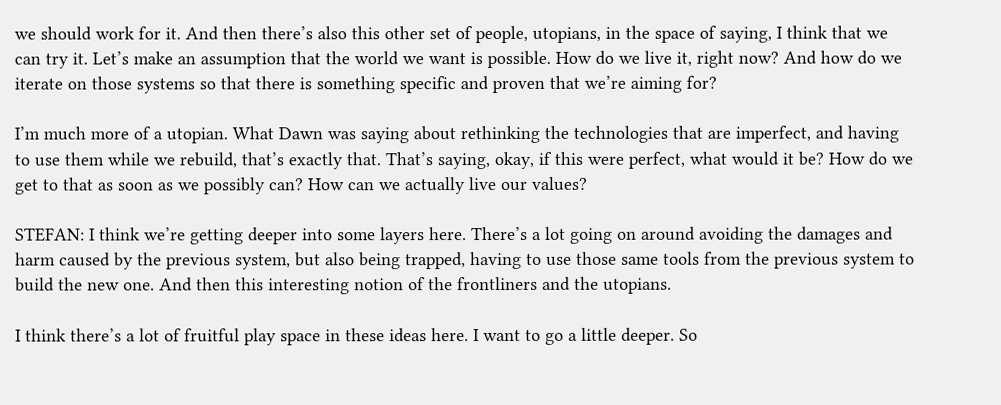we should work for it. And then there’s also this other set of people, utopians, in the space of saying, I think that we can try it. Let’s make an assumption that the world we want is possible. How do we live it, right now? And how do we iterate on those systems so that there is something specific and proven that we’re aiming for?

I’m much more of a utopian. What Dawn was saying about rethinking the technologies that are imperfect, and having to use them while we rebuild, that’s exactly that. That’s saying, okay, if this were perfect, what would it be? How do we get to that as soon as we possibly can? How can we actually live our values?

STEFAN: I think we’re getting deeper into some layers here. There’s a lot going on around avoiding the damages and harm caused by the previous system, but also being trapped, having to use those same tools from the previous system to build the new one. And then this interesting notion of the frontliners and the utopians.

I think there’s a lot of fruitful play space in these ideas here. I want to go a little deeper. So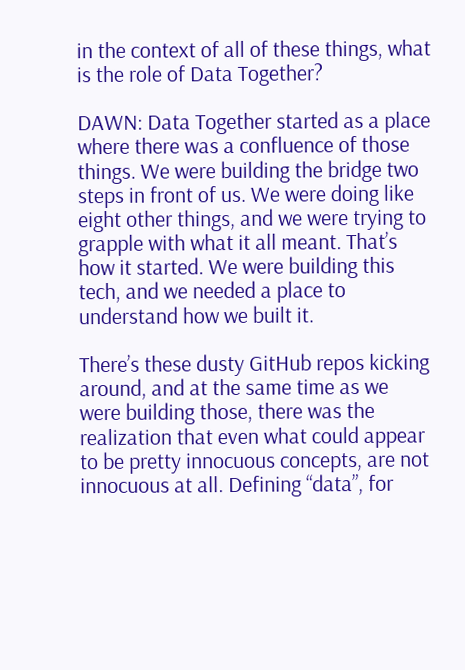in the context of all of these things, what is the role of Data Together?

DAWN: Data Together started as a place where there was a confluence of those things. We were building the bridge two steps in front of us. We were doing like eight other things, and we were trying to grapple with what it all meant. That’s how it started. We were building this tech, and we needed a place to understand how we built it.

There’s these dusty GitHub repos kicking around, and at the same time as we were building those, there was the realization that even what could appear to be pretty innocuous concepts, are not innocuous at all. Defining “data”, for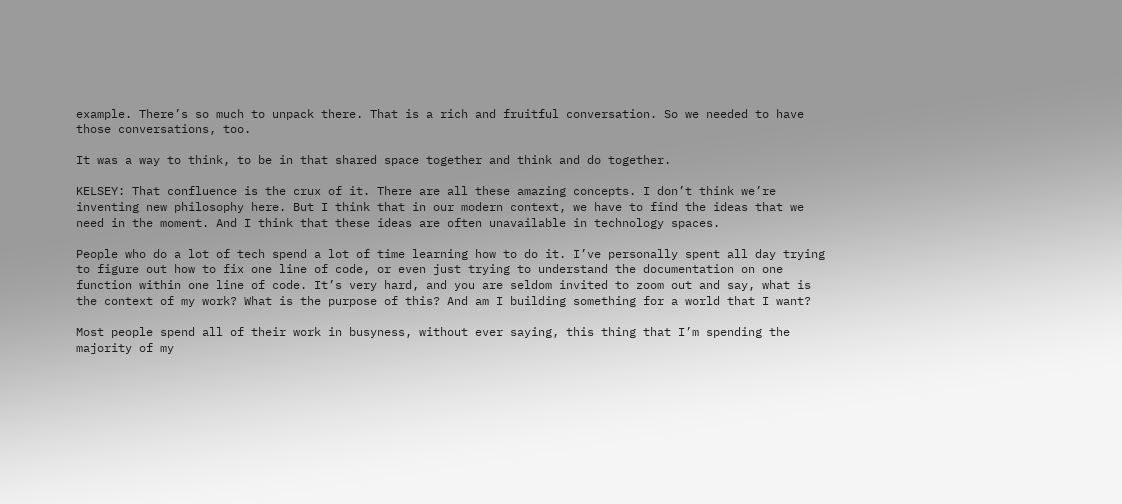example. There’s so much to unpack there. That is a rich and fruitful conversation. So we needed to have those conversations, too.

It was a way to think, to be in that shared space together and think and do together.

KELSEY: That confluence is the crux of it. There are all these amazing concepts. I don’t think we’re inventing new philosophy here. But I think that in our modern context, we have to find the ideas that we need in the moment. And I think that these ideas are often unavailable in technology spaces.

People who do a lot of tech spend a lot of time learning how to do it. I’ve personally spent all day trying to figure out how to fix one line of code, or even just trying to understand the documentation on one function within one line of code. It’s very hard, and you are seldom invited to zoom out and say, what is the context of my work? What is the purpose of this? And am I building something for a world that I want?

Most people spend all of their work in busyness, without ever saying, this thing that I’m spending the majority of my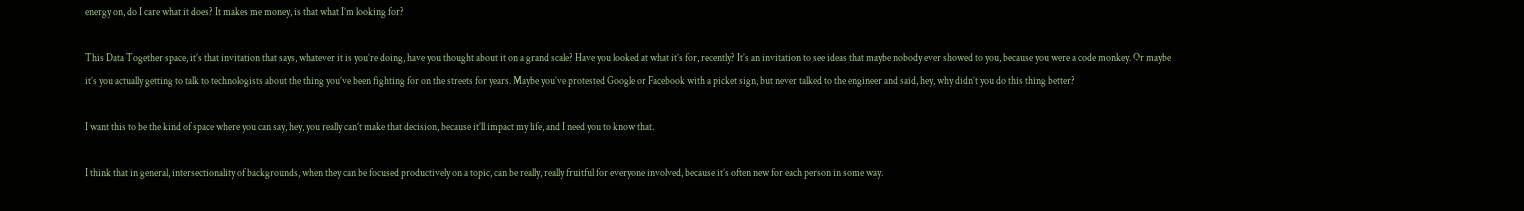energy on, do I care what it does? It makes me money, is that what I’m looking for?

This Data Together space, it’s that invitation that says, whatever it is you’re doing, have you thought about it on a grand scale? Have you looked at what it’s for, recently? It’s an invitation to see ideas that maybe nobody ever showed to you, because you were a code monkey. Or maybe it’s you actually getting to talk to technologists about the thing you’ve been fighting for on the streets for years. Maybe you’ve protested Google or Facebook with a picket sign, but never talked to the engineer and said, hey, why didn’t you do this thing better?

I want this to be the kind of space where you can say, hey, you really can’t make that decision, because it’ll impact my life, and I need you to know that.

I think that in general, intersectionality of backgrounds, when they can be focused productively on a topic, can be really, really fruitful for everyone involved, because it’s often new for each person in some way.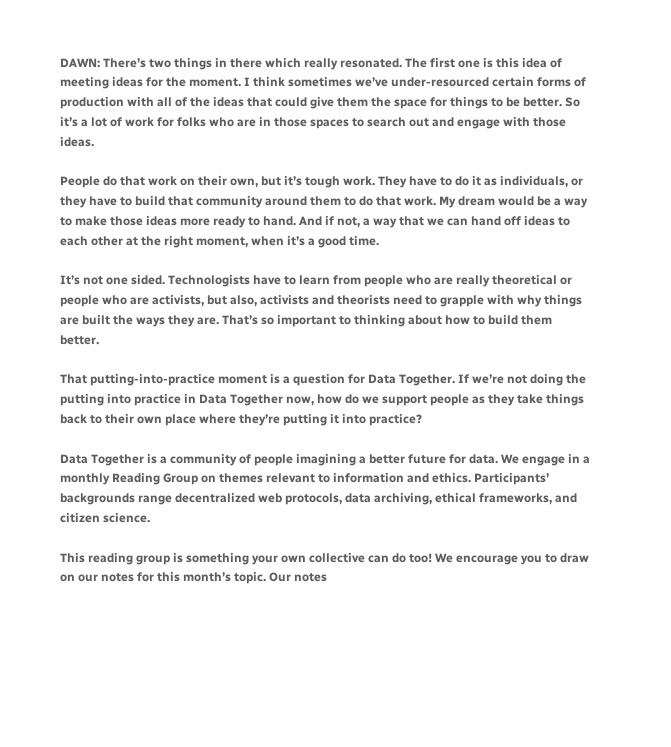DAWN: There’s two things in there which really resonated. The first one is this idea of meeting ideas for the moment. I think sometimes we’ve under-resourced certain forms of production with all of the ideas that could give them the space for things to be better. So it’s a lot of work for folks who are in those spaces to search out and engage with those ideas.

People do that work on their own, but it’s tough work. They have to do it as individuals, or they have to build that community around them to do that work. My dream would be a way to make those ideas more ready to hand. And if not, a way that we can hand off ideas to each other at the right moment, when it’s a good time.

It’s not one sided. Technologists have to learn from people who are really theoretical or people who are activists, but also, activists and theorists need to grapple with why things are built the ways they are. That’s so important to thinking about how to build them better.

That putting-into-practice moment is a question for Data Together. If we’re not doing the putting into practice in Data Together now, how do we support people as they take things back to their own place where they’re putting it into practice?

Data Together is a community of people imagining a better future for data. We engage in a monthly Reading Group on themes relevant to information and ethics. Participants’ backgrounds range decentralized web protocols, data archiving, ethical frameworks, and citizen science.

This reading group is something your own collective can do too! We encourage you to draw on our notes for this month’s topic. Our notes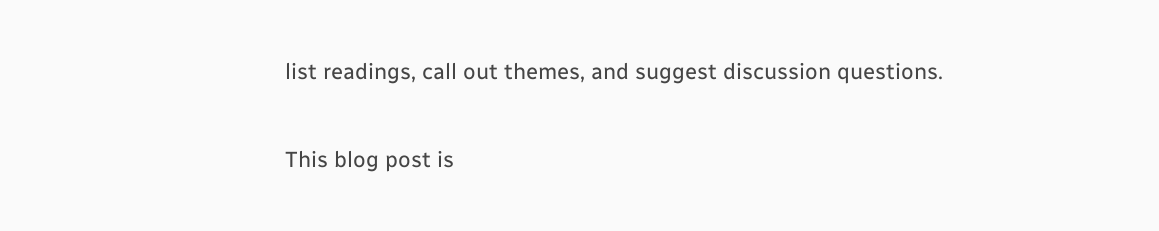list readings, call out themes, and suggest discussion questions.

This blog post is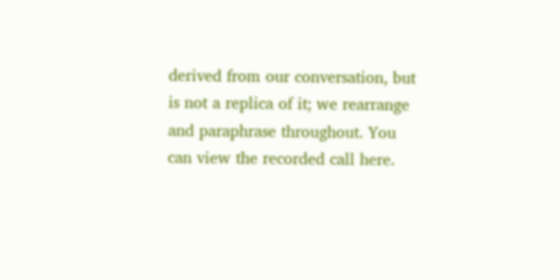derived from our conversation, but is not a replica of it; we rearrange and paraphrase throughout. You can view the recorded call here.